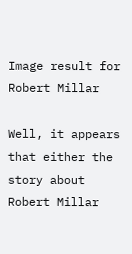Image result for Robert Millar

Well, it appears that either the story about Robert Millar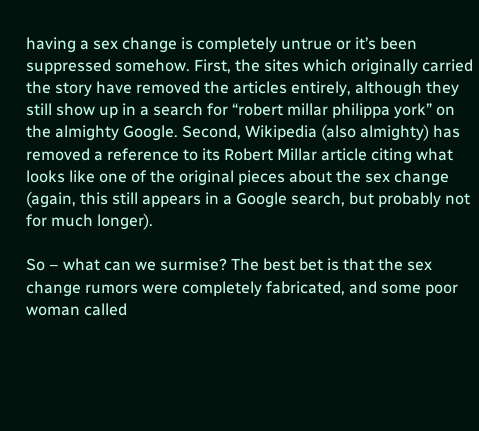having a sex change is completely untrue or it’s been suppressed somehow. First, the sites which originally carried the story have removed the articles entirely, although they still show up in a search for “robert millar philippa york” on the almighty Google. Second, Wikipedia (also almighty) has removed a reference to its Robert Millar article citing what looks like one of the original pieces about the sex change (again, this still appears in a Google search, but probably not for much longer).

So – what can we surmise? The best bet is that the sex change rumors were completely fabricated, and some poor woman called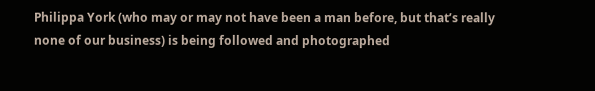Philippa York (who may or may not have been a man before, but that’s really none of our business) is being followed and photographed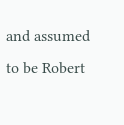and assumed to be Robert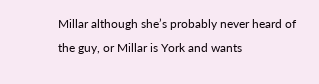Millar although she’s probably never heard of the guy, or Millar is York and wants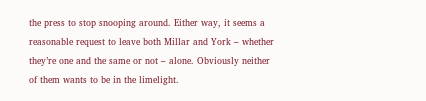the press to stop snooping around. Either way, it seems a reasonable request to leave both Millar and York – whether they’re one and the same or not – alone. Obviously neither of them wants to be in the limelight.